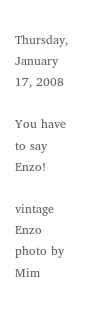Thursday, January 17, 2008

You have to say Enzo!

vintage Enzo photo by Mim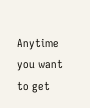Anytime you want to get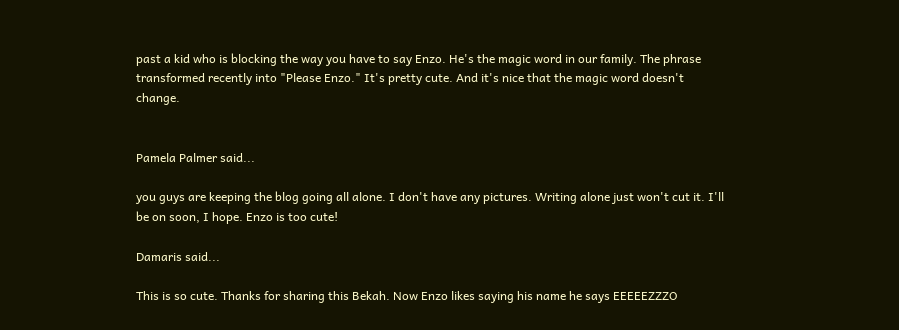past a kid who is blocking the way you have to say Enzo. He's the magic word in our family. The phrase transformed recently into "Please Enzo." It's pretty cute. And it's nice that the magic word doesn't change.


Pamela Palmer said...

you guys are keeping the blog going all alone. I don't have any pictures. Writing alone just won't cut it. I'll be on soon, I hope. Enzo is too cute!

Damaris said...

This is so cute. Thanks for sharing this Bekah. Now Enzo likes saying his name he says EEEEEZZZO